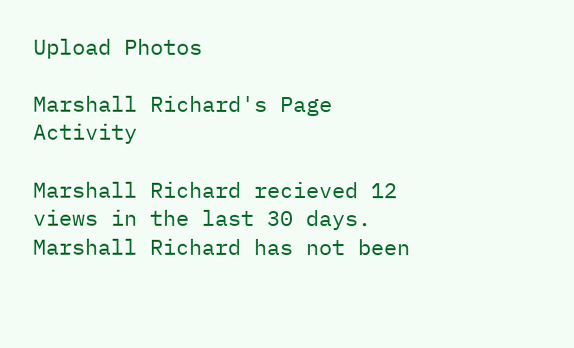Upload Photos

Marshall Richard's Page Activity

Marshall Richard recieved 12 views in the last 30 days. Marshall Richard has not been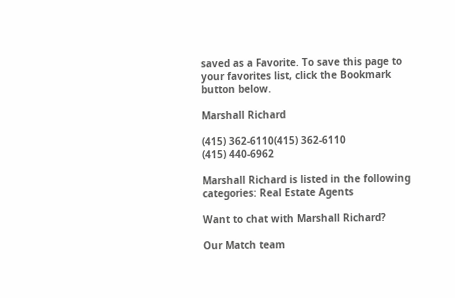saved as a Favorite. To save this page to your favorites list, click the Bookmark button below.

Marshall Richard

(415) 362-6110(415) 362-6110
(415) 440-6962

Marshall Richard is listed in the following categories: Real Estate Agents

Want to chat with Marshall Richard?

Our Match team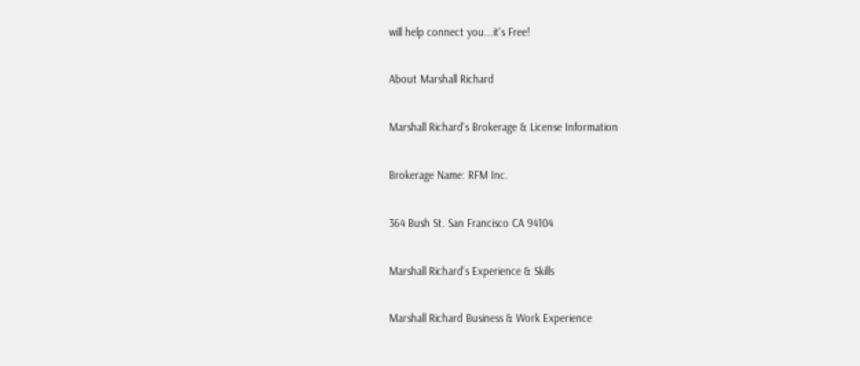will help connect you...it's Free!

About Marshall Richard

Marshall Richard's Brokerage & License Information

Brokerage Name: RFM Inc.

364 Bush St. San Francisco CA 94104

Marshall Richard's Experience & Skills

Marshall Richard Business & Work Experience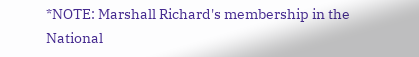*NOTE: Marshall Richard's membership in the National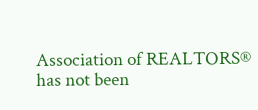Association of REALTORS® has not been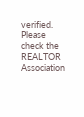verified. Please check the REALTOR Association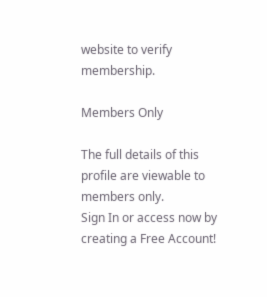website to verify membership.

Members Only

The full details of this profile are viewable to members only.
Sign In or access now by creating a Free Account!